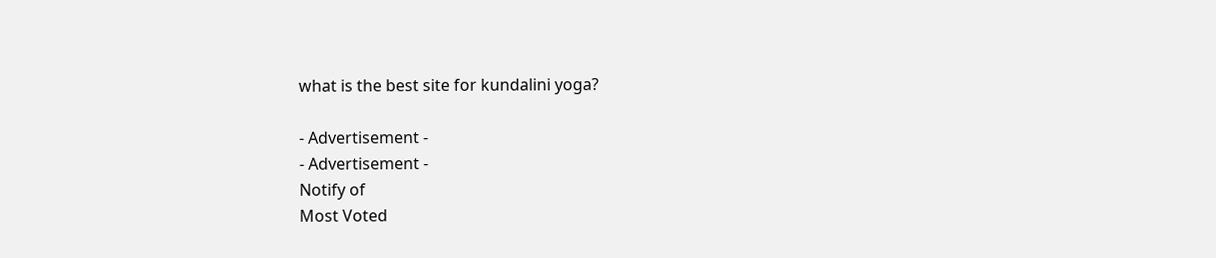what is the best site for kundalini yoga?

- Advertisement -
- Advertisement -
Notify of
Most Voted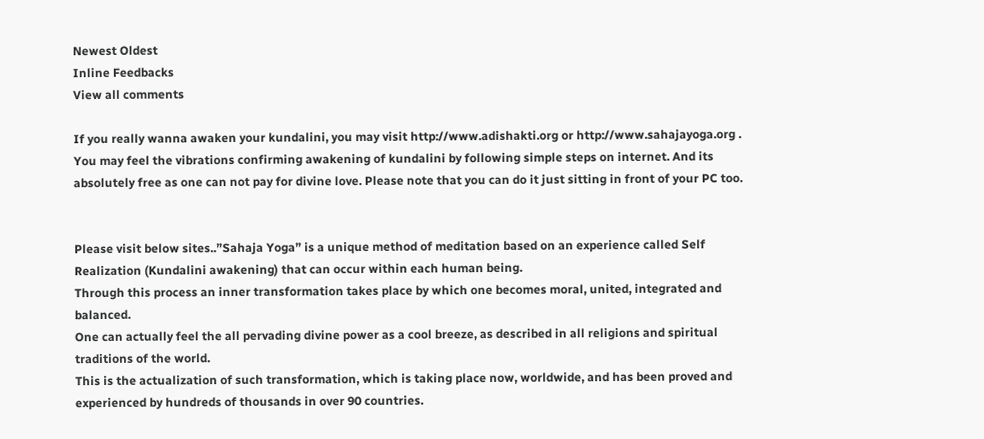Newest Oldest
Inline Feedbacks
View all comments

If you really wanna awaken your kundalini, you may visit http://www.adishakti.org or http://www.sahajayoga.org . You may feel the vibrations confirming awakening of kundalini by following simple steps on internet. And its absolutely free as one can not pay for divine love. Please note that you can do it just sitting in front of your PC too.


Please visit below sites..”Sahaja Yoga” is a unique method of meditation based on an experience called Self Realization (Kundalini awakening) that can occur within each human being.
Through this process an inner transformation takes place by which one becomes moral, united, integrated and balanced.
One can actually feel the all pervading divine power as a cool breeze, as described in all religions and spiritual traditions of the world.
This is the actualization of such transformation, which is taking place now, worldwide, and has been proved and experienced by hundreds of thousands in over 90 countries.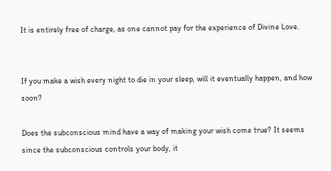It is entirely free of charge, as one cannot pay for the experience of Divine Love.


If you make a wish every night to die in your sleep, will it eventually happen, and how soon?

Does the subconscious mind have a way of making your wish come true? It seems since the subconscious controls your body, it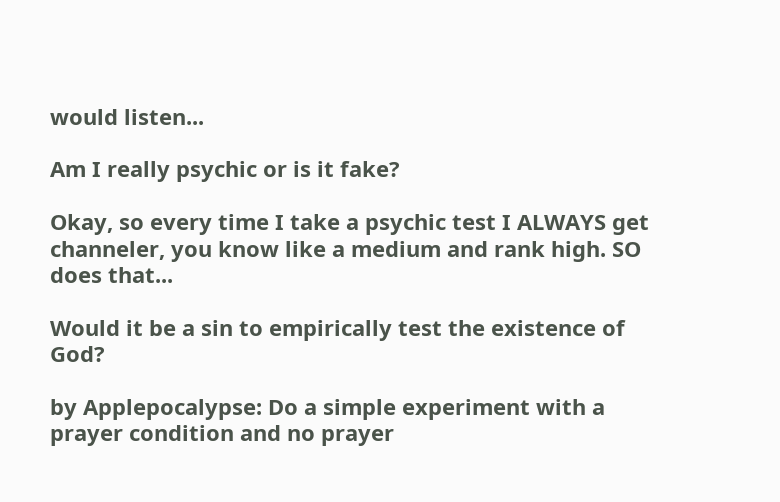would listen...

Am I really psychic or is it fake?

Okay, so every time I take a psychic test I ALWAYS get channeler, you know like a medium and rank high. SO does that...

Would it be a sin to empirically test the existence of God?

by Applepocalypse: Do a simple experiment with a prayer condition and no prayer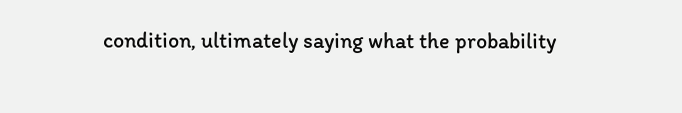condition, ultimately saying what the probability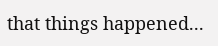that things happened...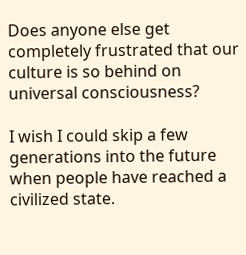Does anyone else get completely frustrated that our culture is so behind on universal consciousness?

I wish I could skip a few generations into the future when people have reached a civilized state.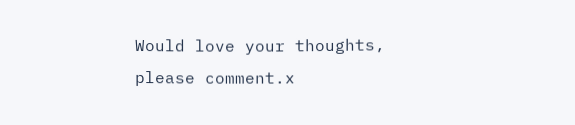Would love your thoughts, please comment.x